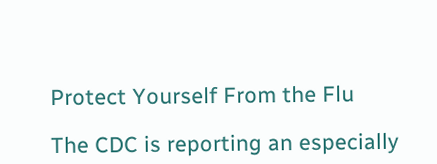Protect Yourself From the Flu

The CDC is reporting an especially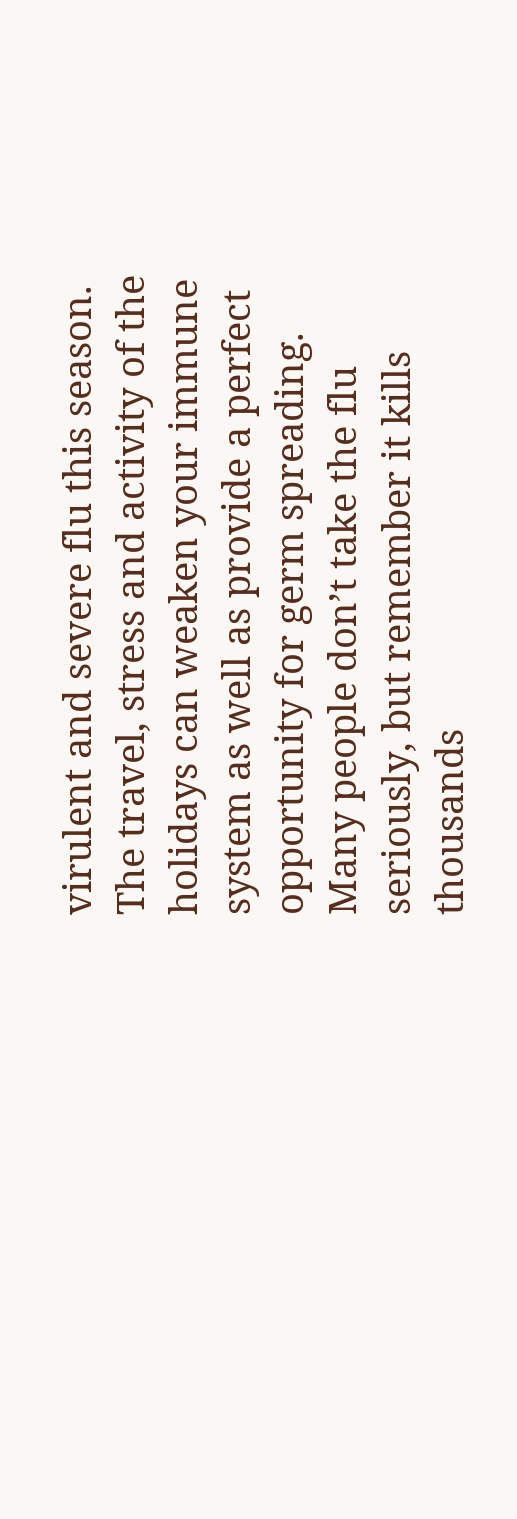virulent and severe flu this season. The travel, stress and activity of the holidays can weaken your immune system as well as provide a perfect opportunity for germ spreading.  Many people don’t take the flu seriously, but remember it kills thousands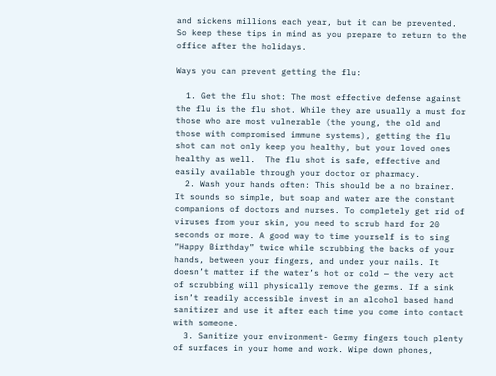and sickens millions each year, but it can be prevented.  So keep these tips in mind as you prepare to return to the office after the holidays.

Ways you can prevent getting the flu:

  1. Get the flu shot: The most effective defense against the flu is the flu shot. While they are usually a must for those who are most vulnerable (the young, the old and those with compromised immune systems), getting the flu shot can not only keep you healthy, but your loved ones healthy as well.  The flu shot is safe, effective and easily available through your doctor or pharmacy.
  2. Wash your hands often: This should be a no brainer.  It sounds so simple, but soap and water are the constant companions of doctors and nurses. To completely get rid of viruses from your skin, you need to scrub hard for 20 seconds or more. A good way to time yourself is to sing “Happy Birthday” twice while scrubbing the backs of your hands, between your fingers, and under your nails. It doesn’t matter if the water’s hot or cold — the very act of scrubbing will physically remove the germs. If a sink isn’t readily accessible invest in an alcohol based hand sanitizer and use it after each time you come into contact with someone.
  3. Sanitize your environment- Germy fingers touch plenty of surfaces in your home and work. Wipe down phones,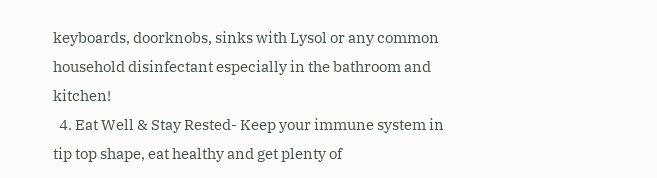keyboards, doorknobs, sinks with Lysol or any common household disinfectant especially in the bathroom and kitchen!
  4. Eat Well & Stay Rested- Keep your immune system in tip top shape, eat healthy and get plenty of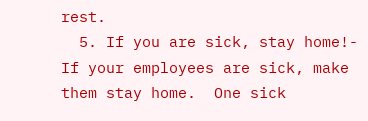rest.
  5. If you are sick, stay home!- If your employees are sick, make them stay home.  One sick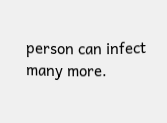person can infect many more.